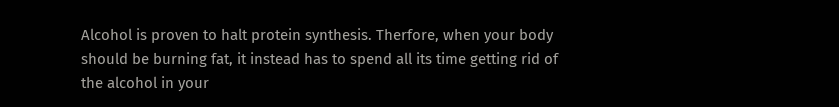Alcohol is proven to halt protein synthesis. Therfore, when your body should be burning fat, it instead has to spend all its time getting rid of the alcohol in your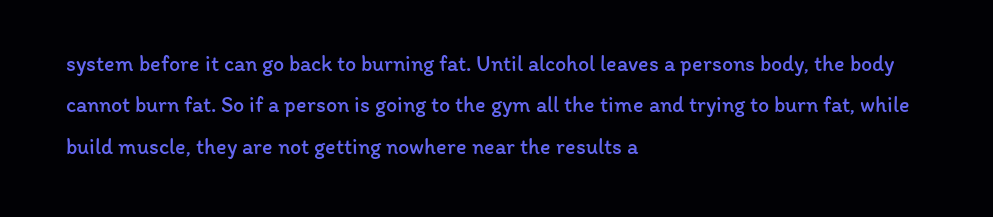system before it can go back to burning fat. Until alcohol leaves a persons body, the body cannot burn fat. So if a person is going to the gym all the time and trying to burn fat, while build muscle, they are not getting nowhere near the results a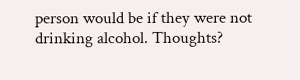person would be if they were not drinking alcohol. Thoughts?